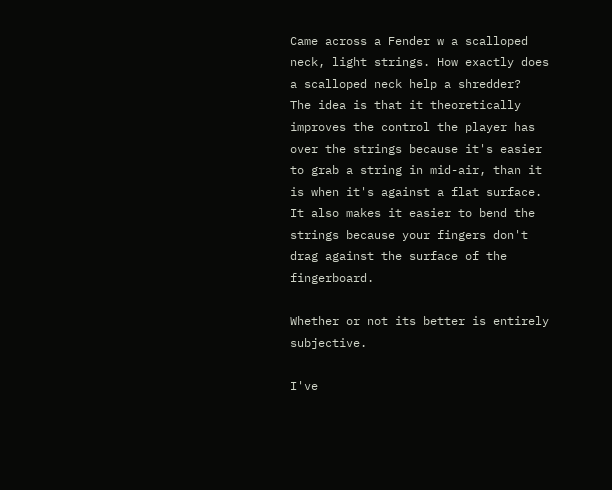Came across a Fender w a scalloped neck, light strings. How exactly does a scalloped neck help a shredder?
The idea is that it theoretically improves the control the player has over the strings because it's easier to grab a string in mid-air, than it is when it's against a flat surface. It also makes it easier to bend the strings because your fingers don't drag against the surface of the fingerboard.

Whether or not its better is entirely subjective.

I've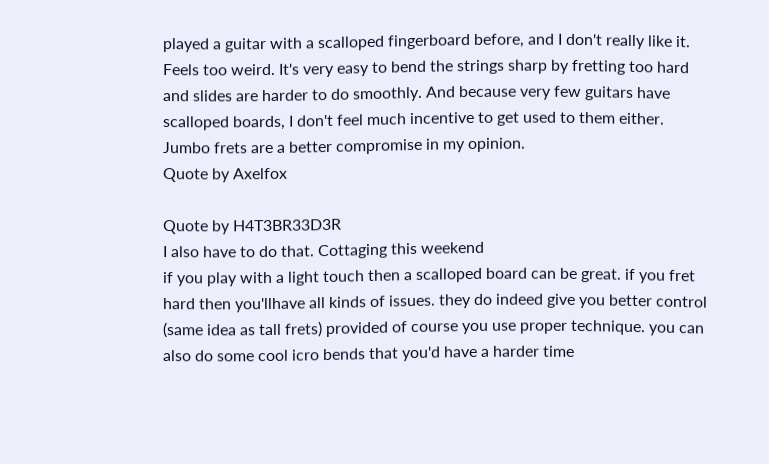played a guitar with a scalloped fingerboard before, and I don't really like it. Feels too weird. It's very easy to bend the strings sharp by fretting too hard and slides are harder to do smoothly. And because very few guitars have scalloped boards, I don't feel much incentive to get used to them either. Jumbo frets are a better compromise in my opinion.
Quote by Axelfox

Quote by H4T3BR33D3R
I also have to do that. Cottaging this weekend
if you play with a light touch then a scalloped board can be great. if you fret hard then you'llhave all kinds of issues. they do indeed give you better control (same idea as tall frets) provided of course you use proper technique. you can also do some cool icro bends that you'd have a harder time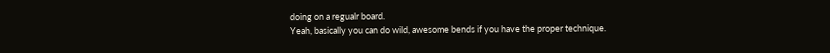doing on a regualr board.
Yeah, basically you can do wild, awesome bends if you have the proper technique.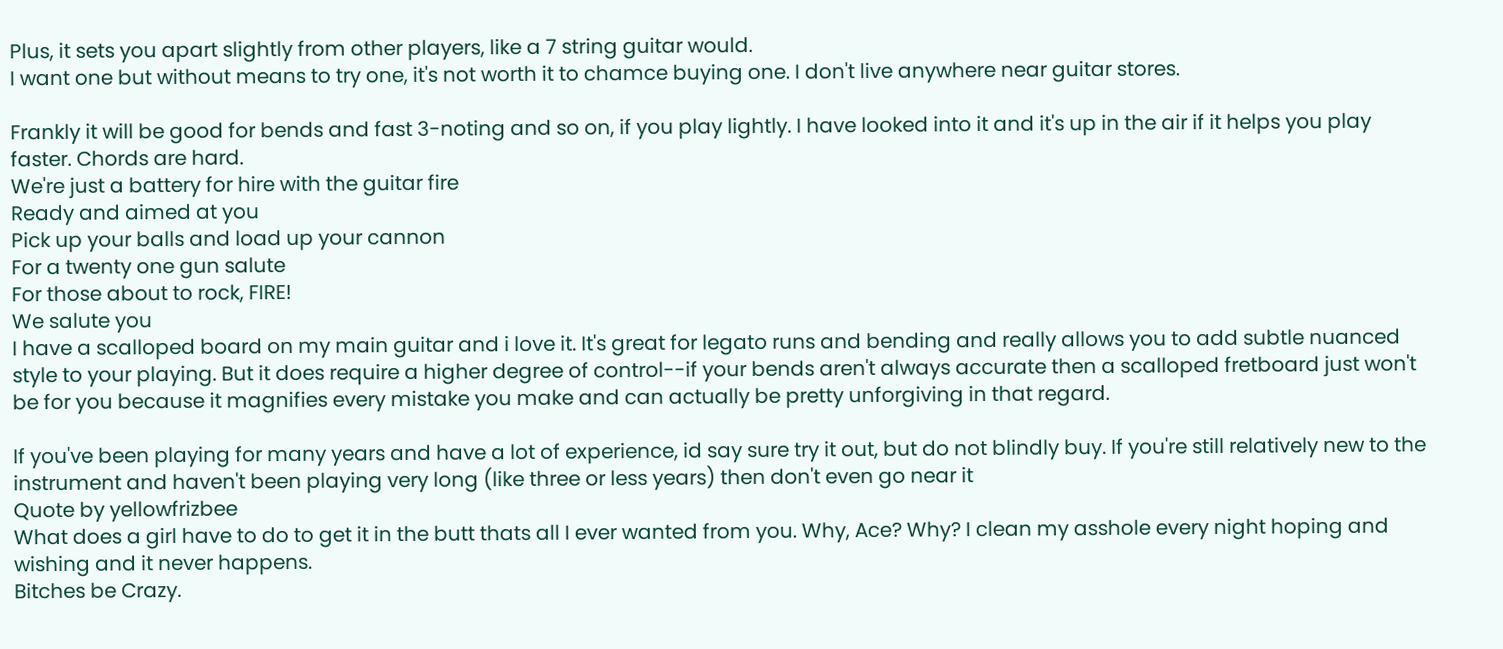Plus, it sets you apart slightly from other players, like a 7 string guitar would.
I want one but without means to try one, it's not worth it to chamce buying one. I don't live anywhere near guitar stores.

Frankly it will be good for bends and fast 3-noting and so on, if you play lightly. I have looked into it and it's up in the air if it helps you play faster. Chords are hard.
We're just a battery for hire with the guitar fire
Ready and aimed at you
Pick up your balls and load up your cannon
For a twenty one gun salute
For those about to rock, FIRE!
We salute you
I have a scalloped board on my main guitar and i love it. It's great for legato runs and bending and really allows you to add subtle nuanced style to your playing. But it does require a higher degree of control--if your bends aren't always accurate then a scalloped fretboard just won't be for you because it magnifies every mistake you make and can actually be pretty unforgiving in that regard.

If you've been playing for many years and have a lot of experience, id say sure try it out, but do not blindly buy. If you're still relatively new to the instrument and haven't been playing very long (like three or less years) then don't even go near it
Quote by yellowfrizbee
What does a girl have to do to get it in the butt thats all I ever wanted from you. Why, Ace? Why? I clean my asshole every night hoping and wishing and it never happens.
Bitches be Crazy.